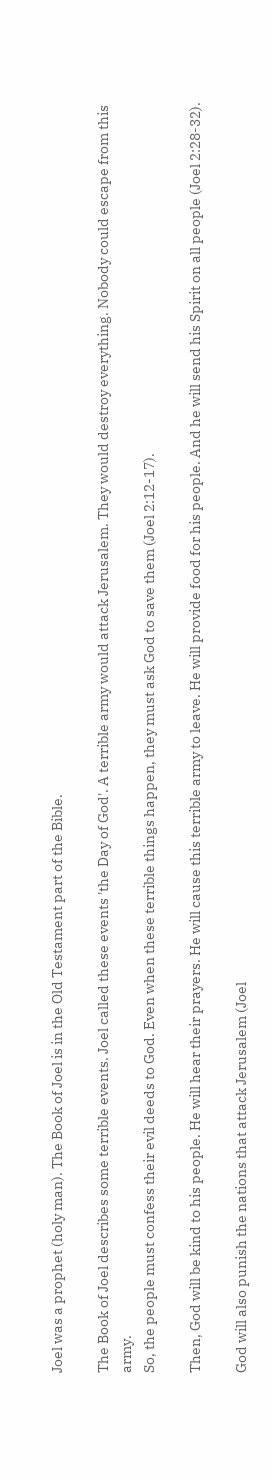Joel was a prophet (holy man). The Book of Joel is in the Old Testament part of the Bible.

The Book of Joel describes some terrible events. Joel called these events 'the Day of God'. A terrible army would attack Jerusalem. They would destroy everything. Nobody could escape from this army.
So, the people must confess their evil deeds to God. Even when these terrible things happen, they must ask God to save them (Joel 2:12-17).

Then, God will be kind to his people. He will hear their prayers. He will cause this terrible army to leave. He will provide food for his people. And he will send his Spirit on all people (Joel 2:28-32).

God will also punish the nations that attack Jerusalem (Joel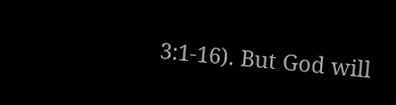3:1-16). But God will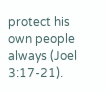protect his own people always (Joel 3:17-21).